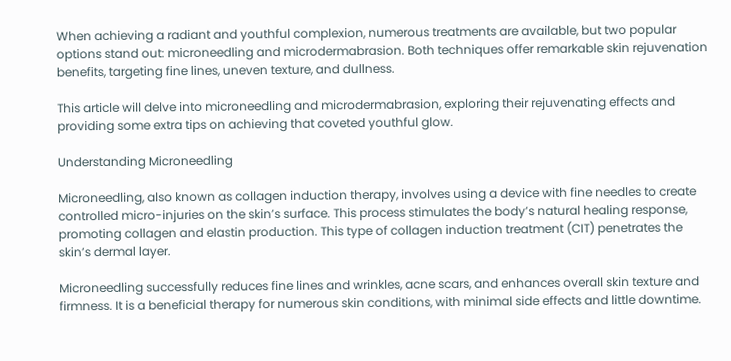When achieving a radiant and youthful complexion, numerous treatments are available, but two popular options stand out: microneedling and microdermabrasion. Both techniques offer remarkable skin rejuvenation benefits, targeting fine lines, uneven texture, and dullness.

This article will delve into microneedling and microdermabrasion, exploring their rejuvenating effects and providing some extra tips on achieving that coveted youthful glow.

Understanding Microneedling

Microneedling, also known as collagen induction therapy, involves using a device with fine needles to create controlled micro-injuries on the skin’s surface. This process stimulates the body’s natural healing response, promoting collagen and elastin production. This type of collagen induction treatment (CIT) penetrates the skin’s dermal layer.

Microneedling successfully reduces fine lines and wrinkles, acne scars, and enhances overall skin texture and firmness. It is a beneficial therapy for numerous skin conditions, with minimal side effects and little downtime.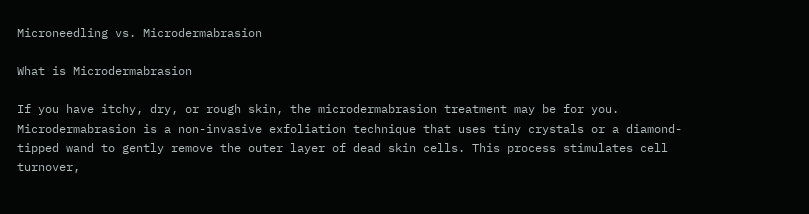Microneedling vs. Microdermabrasion

What is Microdermabrasion

If you have itchy, dry, or rough skin, the microdermabrasion treatment may be for you. Microdermabrasion is a non-invasive exfoliation technique that uses tiny crystals or a diamond-tipped wand to gently remove the outer layer of dead skin cells. This process stimulates cell turnover,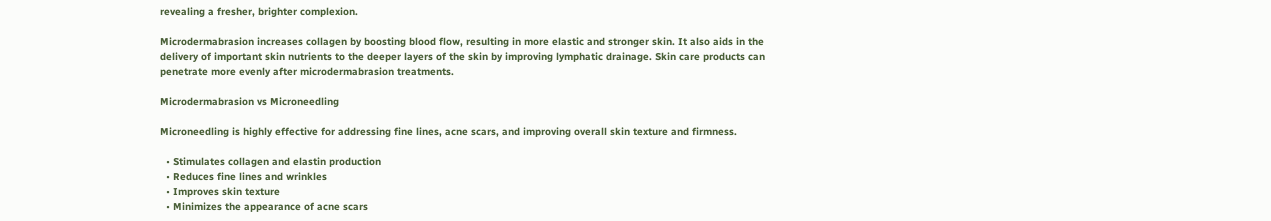revealing a fresher, brighter complexion.

Microdermabrasion increases collagen by boosting blood flow, resulting in more elastic and stronger skin. It also aids in the delivery of important skin nutrients to the deeper layers of the skin by improving lymphatic drainage. Skin care products can penetrate more evenly after microdermabrasion treatments.

Microdermabrasion vs Microneedling

Microneedling is highly effective for addressing fine lines, acne scars, and improving overall skin texture and firmness.

  • Stimulates collagen and elastin production
  • Reduces fine lines and wrinkles
  • Improves skin texture
  • Minimizes the appearance of acne scars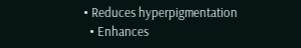• Reduces hyperpigmentation
  • Enhances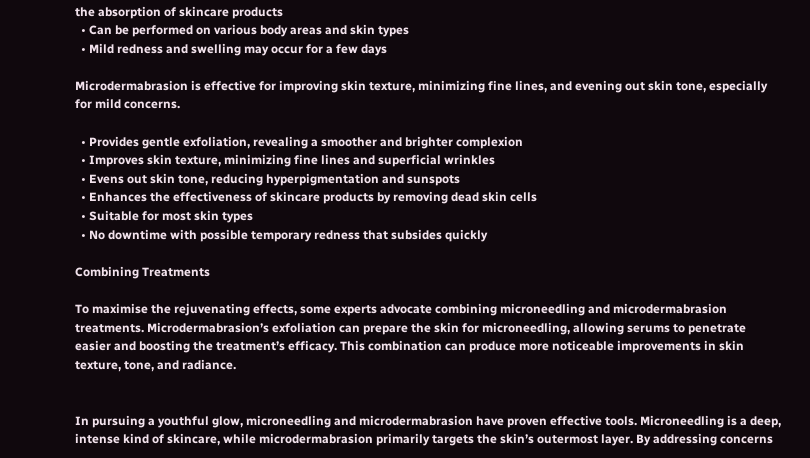the absorption of skincare products
  • Can be performed on various body areas and skin types
  • Mild redness and swelling may occur for a few days

Microdermabrasion is effective for improving skin texture, minimizing fine lines, and evening out skin tone, especially for mild concerns.

  • Provides gentle exfoliation, revealing a smoother and brighter complexion
  • Improves skin texture, minimizing fine lines and superficial wrinkles
  • Evens out skin tone, reducing hyperpigmentation and sunspots
  • Enhances the effectiveness of skincare products by removing dead skin cells
  • Suitable for most skin types
  • No downtime with possible temporary redness that subsides quickly

Combining Treatments

To maximise the rejuvenating effects, some experts advocate combining microneedling and microdermabrasion treatments. Microdermabrasion’s exfoliation can prepare the skin for microneedling, allowing serums to penetrate easier and boosting the treatment’s efficacy. This combination can produce more noticeable improvements in skin texture, tone, and radiance.


In pursuing a youthful glow, microneedling and microdermabrasion have proven effective tools. Microneedling is a deep, intense kind of skincare, while microdermabrasion primarily targets the skin’s outermost layer. By addressing concerns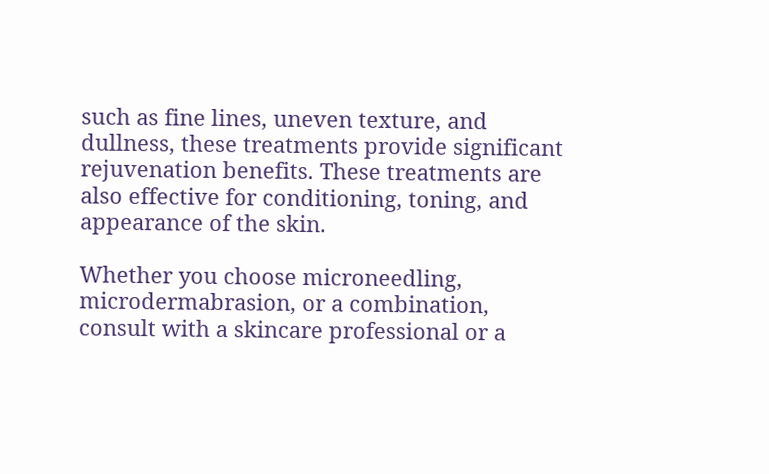such as fine lines, uneven texture, and dullness, these treatments provide significant rejuvenation benefits. These treatments are also effective for conditioning, toning, and appearance of the skin.

Whether you choose microneedling, microdermabrasion, or a combination, consult with a skincare professional or a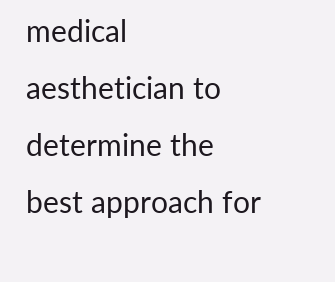medical aesthetician to determine the best approach for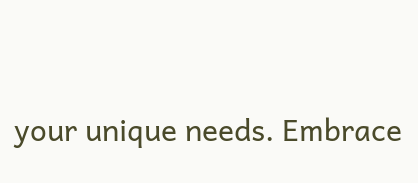your unique needs. Embrace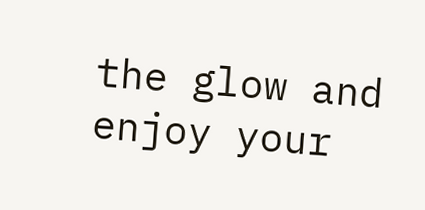the glow and enjoy your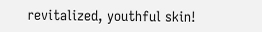revitalized, youthful skin!